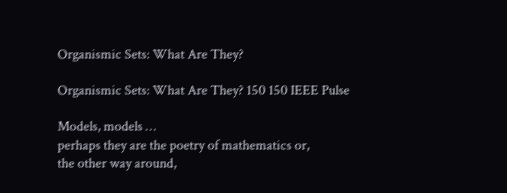Organismic Sets: What Are They?

Organismic Sets: What Are They? 150 150 IEEE Pulse

Models, models …
perhaps they are the poetry of mathematics or,
the other way around,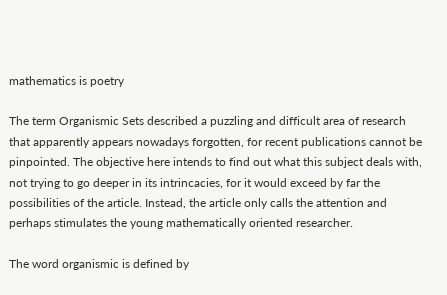mathematics is poetry

The term Organismic Sets described a puzzling and difficult area of research that apparently appears nowadays forgotten, for recent publications cannot be pinpointed. The objective here intends to find out what this subject deals with, not trying to go deeper in its intrincacies, for it would exceed by far the possibilities of the article. Instead, the article only calls the attention and perhaps stimulates the young mathematically oriented researcher.

The word organismic is defined by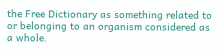the Free Dictionary as something related to or belonging to an organism considered as a whole.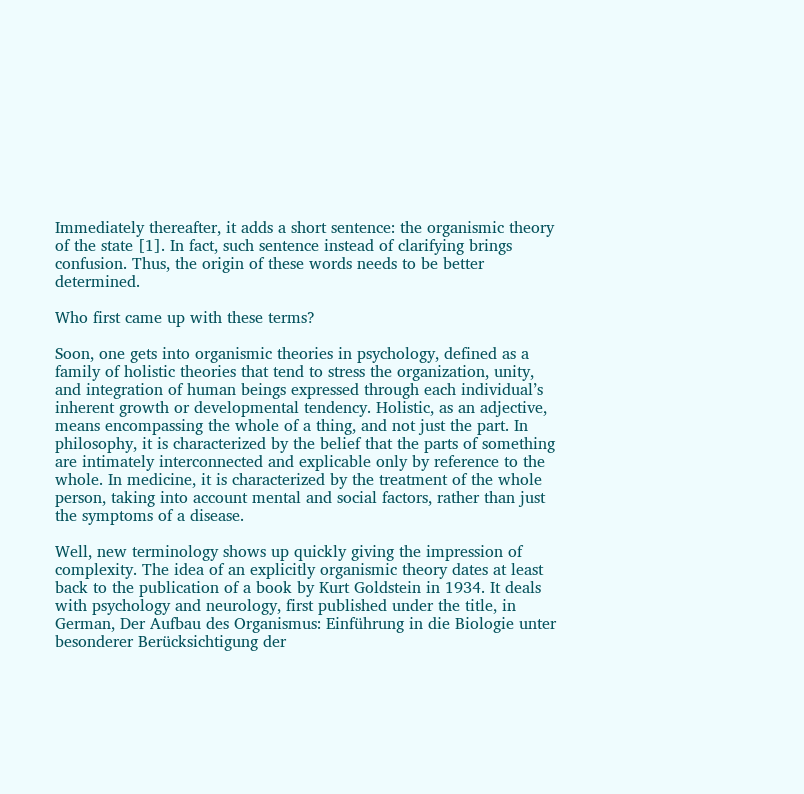Immediately thereafter, it adds a short sentence: the organismic theory of the state [1]. In fact, such sentence instead of clarifying brings confusion. Thus, the origin of these words needs to be better determined.

Who first came up with these terms?

Soon, one gets into organismic theories in psychology, defined as a family of holistic theories that tend to stress the organization, unity, and integration of human beings expressed through each individual’s inherent growth or developmental tendency. Holistic, as an adjective, means encompassing the whole of a thing, and not just the part. In philosophy, it is characterized by the belief that the parts of something are intimately interconnected and explicable only by reference to the whole. In medicine, it is characterized by the treatment of the whole person, taking into account mental and social factors, rather than just the symptoms of a disease.

Well, new terminology shows up quickly giving the impression of complexity. The idea of an explicitly organismic theory dates at least back to the publication of a book by Kurt Goldstein in 1934. It deals with psychology and neurology, first published under the title, in German, Der Aufbau des Organismus: Einführung in die Biologie unter besonderer Berücksichtigung der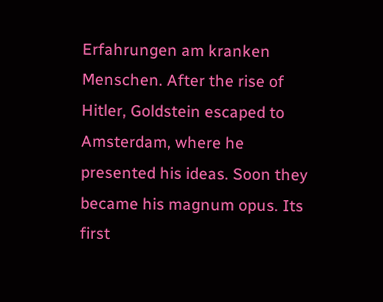Erfahrungen am kranken Menschen. After the rise of Hitler, Goldstein escaped to Amsterdam, where he presented his ideas. Soon they became his magnum opus. Its first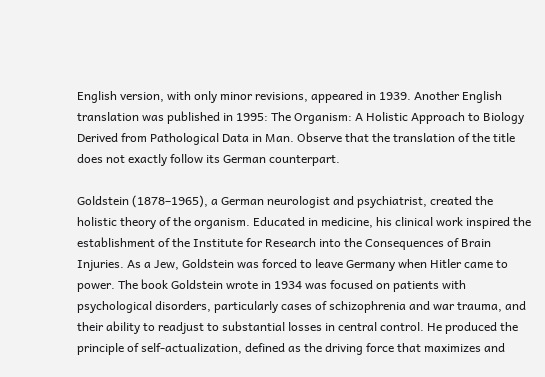English version, with only minor revisions, appeared in 1939. Another English translation was published in 1995: The Organism: A Holistic Approach to Biology Derived from Pathological Data in Man. Observe that the translation of the title does not exactly follow its German counterpart.

Goldstein (1878–1965), a German neurologist and psychiatrist, created the holistic theory of the organism. Educated in medicine, his clinical work inspired the establishment of the Institute for Research into the Consequences of Brain Injuries. As a Jew, Goldstein was forced to leave Germany when Hitler came to power. The book Goldstein wrote in 1934 was focused on patients with psychological disorders, particularly cases of schizophrenia and war trauma, and their ability to readjust to substantial losses in central control. He produced the principle of self-actualization, defined as the driving force that maximizes and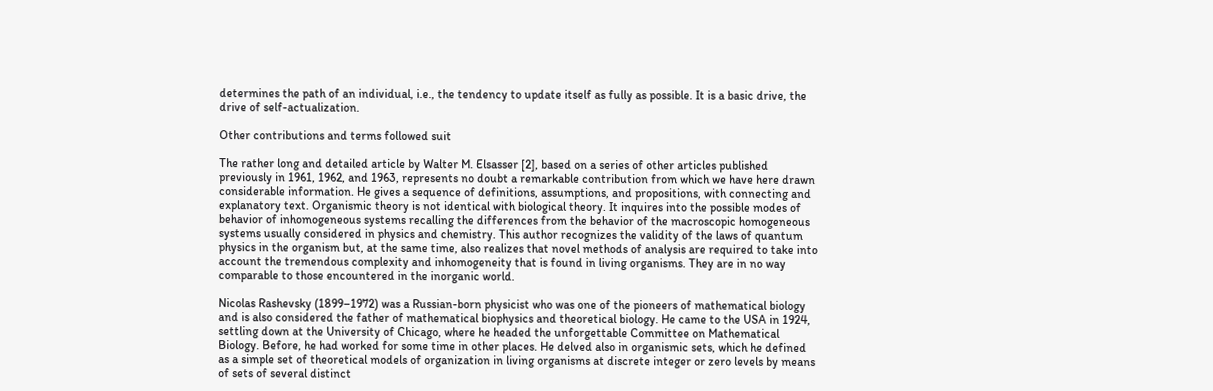determines the path of an individual, i.e., the tendency to update itself as fully as possible. It is a basic drive, the drive of self-actualization.

Other contributions and terms followed suit

The rather long and detailed article by Walter M. Elsasser [2], based on a series of other articles published previously in 1961, 1962, and 1963, represents no doubt a remarkable contribution from which we have here drawn considerable information. He gives a sequence of definitions, assumptions, and propositions, with connecting and explanatory text. Organismic theory is not identical with biological theory. It inquires into the possible modes of behavior of inhomogeneous systems recalling the differences from the behavior of the macroscopic homogeneous systems usually considered in physics and chemistry. This author recognizes the validity of the laws of quantum physics in the organism but, at the same time, also realizes that novel methods of analysis are required to take into account the tremendous complexity and inhomogeneity that is found in living organisms. They are in no way comparable to those encountered in the inorganic world.

Nicolas Rashevsky (1899–1972) was a Russian-born physicist who was one of the pioneers of mathematical biology and is also considered the father of mathematical biophysics and theoretical biology. He came to the USA in 1924, settling down at the University of Chicago, where he headed the unforgettable Committee on Mathematical Biology. Before, he had worked for some time in other places. He delved also in organismic sets, which he defined as a simple set of theoretical models of organization in living organisms at discrete integer or zero levels by means of sets of several distinct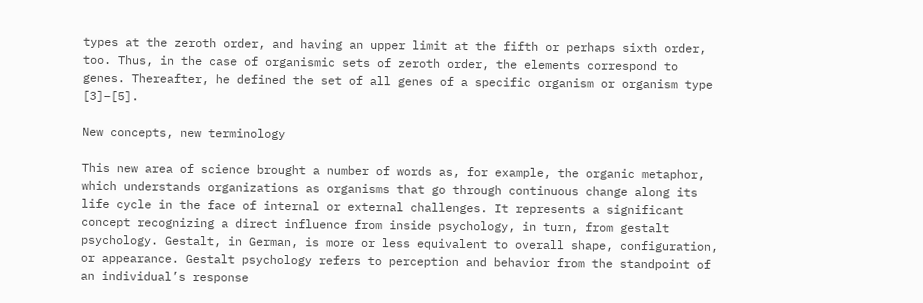types at the zeroth order, and having an upper limit at the fifth or perhaps sixth order, too. Thus, in the case of organismic sets of zeroth order, the elements correspond to genes. Thereafter, he defined the set of all genes of a specific organism or organism type [3]–[5].

New concepts, new terminology

This new area of science brought a number of words as, for example, the organic metaphor, which understands organizations as organisms that go through continuous change along its life cycle in the face of internal or external challenges. It represents a significant concept recognizing a direct influence from inside psychology, in turn, from gestalt psychology. Gestalt, in German, is more or less equivalent to overall shape, configuration, or appearance. Gestalt psychology refers to perception and behavior from the standpoint of an individual’s response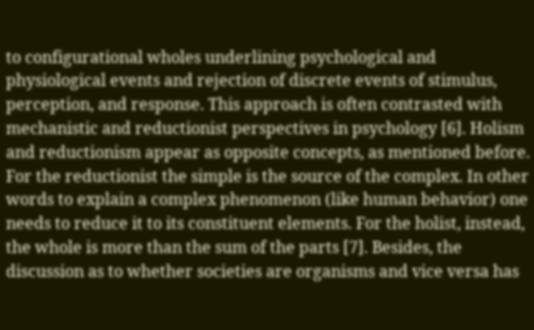to configurational wholes underlining psychological and physiological events and rejection of discrete events of stimulus, perception, and response. This approach is often contrasted with mechanistic and reductionist perspectives in psychology [6]. Holism and reductionism appear as opposite concepts, as mentioned before. For the reductionist the simple is the source of the complex. In other words to explain a complex phenomenon (like human behavior) one needs to reduce it to its constituent elements. For the holist, instead, the whole is more than the sum of the parts [7]. Besides, the discussion as to whether societies are organisms and vice versa has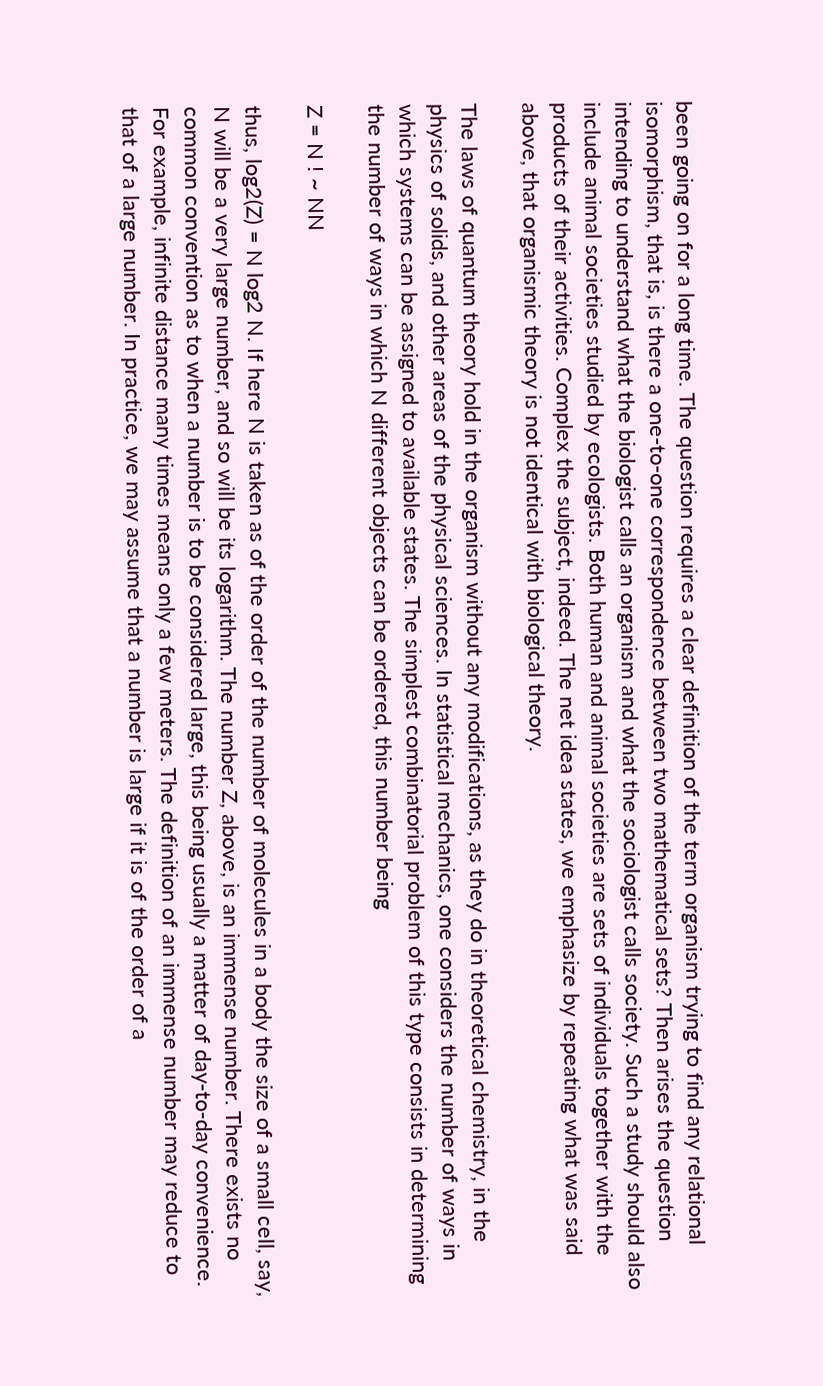been going on for a long time. The question requires a clear definition of the term organism trying to find any relational isomorphism, that is, is there a one-to-one correspondence between two mathematical sets? Then arises the question intending to understand what the biologist calls an organism and what the sociologist calls society. Such a study should also include animal societies studied by ecologists. Both human and animal societies are sets of individuals together with the products of their activities. Complex the subject, indeed. The net idea states, we emphasize by repeating what was said above, that organismic theory is not identical with biological theory.

The laws of quantum theory hold in the organism without any modifications, as they do in theoretical chemistry, in the physics of solids, and other areas of the physical sciences. In statistical mechanics, one considers the number of ways in which systems can be assigned to available states. The simplest combinatorial problem of this type consists in determining the number of ways in which N different objects can be ordered, this number being

Z = N ! ~ NN

thus, log2(Z) = N log2 N. If here N is taken as of the order of the number of molecules in a body the size of a small cell, say, N will be a very large number, and so will be its logarithm. The number Z, above, is an immense number. There exists no common convention as to when a number is to be considered large, this being usually a matter of day-to-day convenience. For example, infinite distance many times means only a few meters. The definition of an immense number may reduce to that of a large number. In practice, we may assume that a number is large if it is of the order of a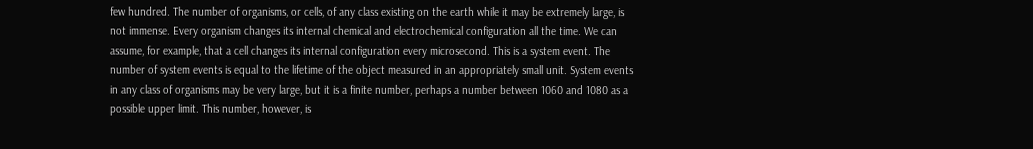few hundred. The number of organisms, or cells, of any class existing on the earth while it may be extremely large, is not immense. Every organism changes its internal chemical and electrochemical configuration all the time. We can assume, for example, that a cell changes its internal configuration every microsecond. This is a system event. The number of system events is equal to the lifetime of the object measured in an appropriately small unit. System events in any class of organisms may be very large, but it is a finite number, perhaps a number between 1060 and 1080 as a possible upper limit. This number, however, is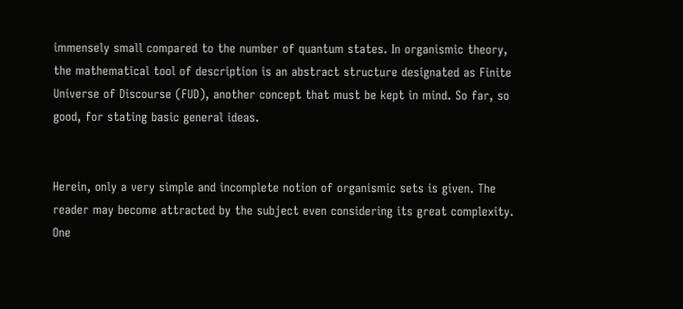immensely small compared to the number of quantum states. In organismic theory, the mathematical tool of description is an abstract structure designated as Finite Universe of Discourse (FUD), another concept that must be kept in mind. So far, so good, for stating basic general ideas.


Herein, only a very simple and incomplete notion of organismic sets is given. The reader may become attracted by the subject even considering its great complexity. One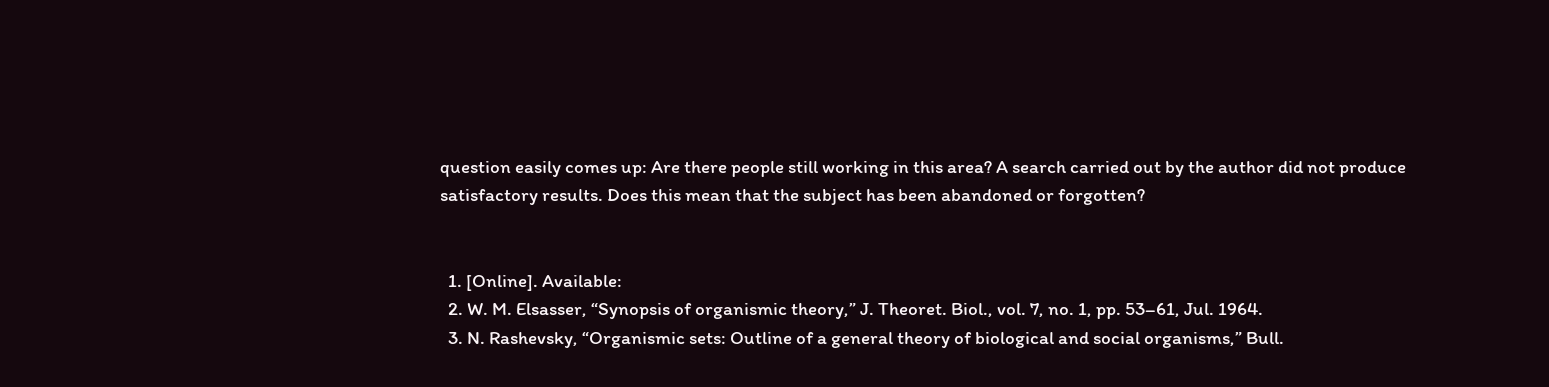question easily comes up: Are there people still working in this area? A search carried out by the author did not produce satisfactory results. Does this mean that the subject has been abandoned or forgotten?


  1. [Online]. Available:
  2. W. M. Elsasser, “Synopsis of organismic theory,” J. Theoret. Biol., vol. 7, no. 1, pp. 53–61, Jul. 1964.
  3. N. Rashevsky, “Organismic sets: Outline of a general theory of biological and social organisms,” Bull.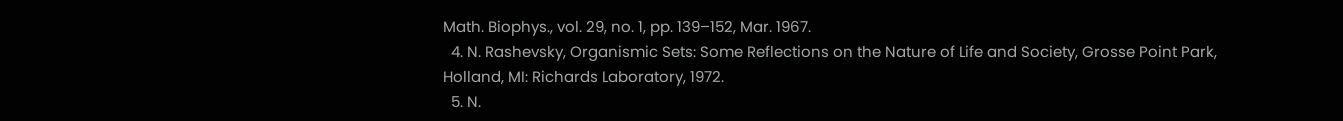Math. Biophys., vol. 29, no. 1, pp. 139–152, Mar. 1967.
  4. N. Rashevsky, Organismic Sets: Some Reflections on the Nature of Life and Society, Grosse Point Park, Holland, MI: Richards Laboratory, 1972.
  5. N.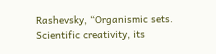Rashevsky, “Organismic sets. Scientific creativity, its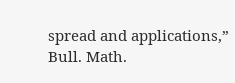spread and applications,” Bull. Math.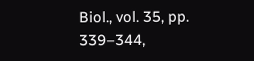Biol., vol. 35, pp. 339–344,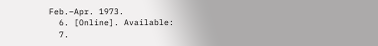Feb.–Apr. 1973.
  6. [Online]. Available:
  7.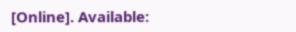[Online]. Available: